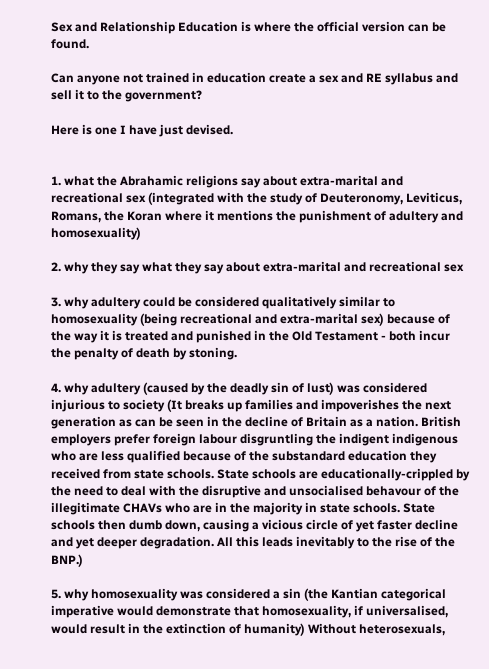Sex and Relationship Education is where the official version can be found.

Can anyone not trained in education create a sex and RE syllabus and sell it to the government?

Here is one I have just devised.


1. what the Abrahamic religions say about extra-marital and recreational sex (integrated with the study of Deuteronomy, Leviticus, Romans, the Koran where it mentions the punishment of adultery and homosexuality)

2. why they say what they say about extra-marital and recreational sex

3. why adultery could be considered qualitatively similar to homosexuality (being recreational and extra-marital sex) because of the way it is treated and punished in the Old Testament - both incur the penalty of death by stoning.

4. why adultery (caused by the deadly sin of lust) was considered injurious to society (It breaks up families and impoverishes the next generation as can be seen in the decline of Britain as a nation. British employers prefer foreign labour disgruntling the indigent indigenous who are less qualified because of the substandard education they received from state schools. State schools are educationally-crippled by the need to deal with the disruptive and unsocialised behavour of the illegitimate CHAVs who are in the majority in state schools. State schools then dumb down, causing a vicious circle of yet faster decline and yet deeper degradation. All this leads inevitably to the rise of the BNP.)

5. why homosexuality was considered a sin (the Kantian categorical imperative would demonstrate that homosexuality, if universalised, would result in the extinction of humanity) Without heterosexuals,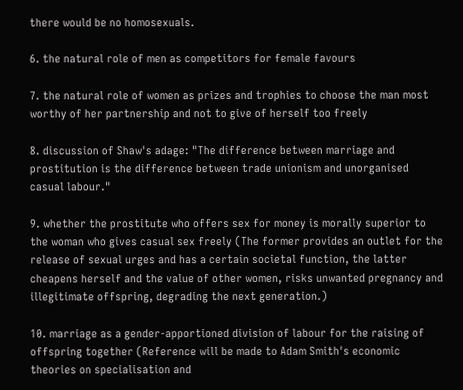there would be no homosexuals.

6. the natural role of men as competitors for female favours

7. the natural role of women as prizes and trophies to choose the man most worthy of her partnership and not to give of herself too freely

8. discussion of Shaw's adage: "The difference between marriage and prostitution is the difference between trade unionism and unorganised casual labour."

9. whether the prostitute who offers sex for money is morally superior to the woman who gives casual sex freely (The former provides an outlet for the release of sexual urges and has a certain societal function, the latter cheapens herself and the value of other women, risks unwanted pregnancy and illegitimate offspring, degrading the next generation.)

10. marriage as a gender-apportioned division of labour for the raising of offspring together (Reference will be made to Adam Smith's economic theories on specialisation and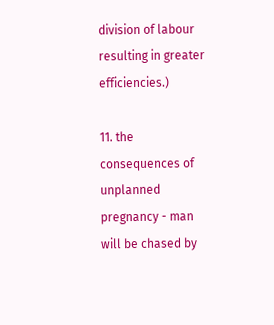division of labour resulting in greater efficiencies.)

11. the consequences of unplanned pregnancy - man will be chased by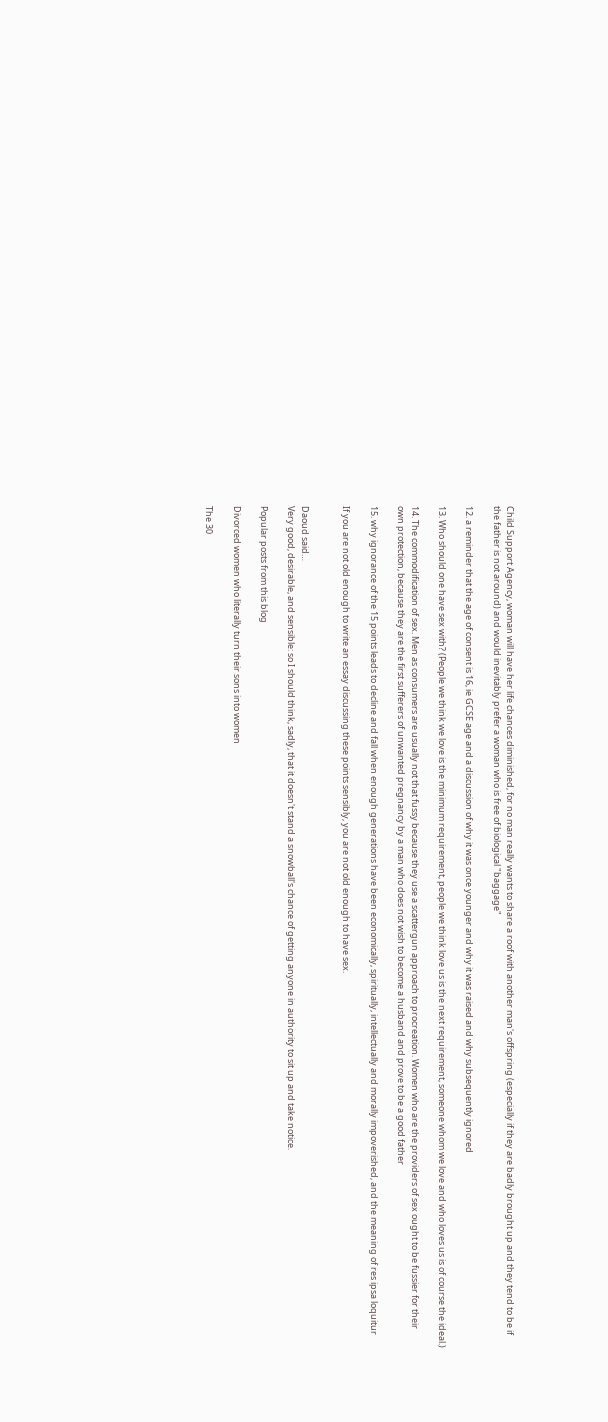Child Support Agency, woman will have her life chances diminished, for no man really wants to share a roof with another man's offspring (especially if they are badly brought up and they tend to be if the father is not around) and would inevitably prefer a woman who is free of biological "baggage"

12. a reminder that the age of consent is 16, ie GCSE age and a discussion of why it was once younger and why it was raised and why subsequently ignored

13. Who should one have sex with? (People we think we love is the minimum requirement, people we think love us is the next requirement, someone whom we love and who loves us is of course the ideal.)

14. The commodification of sex. Men as consumers are usually not that fussy because they use a scattergun approach to procreation. Women who are the providers of sex ought to be fussier for their own protection, because they are the first sufferers of unwanted pregnancy by a man who does not wish to become a husband and prove to be a good father

15. why ignorance of the 15 points leads to decline and fall when enough generations have been economically, spiritually, intellectually and morally impoverished, and the meaning of res ipsa loquitur

If you are not old enough to write an essay discussing these points sensibly, you are not old enough to have sex.


Daoud said…
Very good, desirable, and sensible: so I should think, sadly, that it doesn't stand a snowball's chance of getting anyone in authority to sit up and take notice.

Popular posts from this blog

Divorced women who literally turn their sons into women

The 30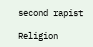second rapist

Religion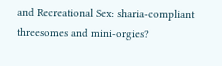and Recreational Sex: sharia-compliant threesomes and mini-orgies?